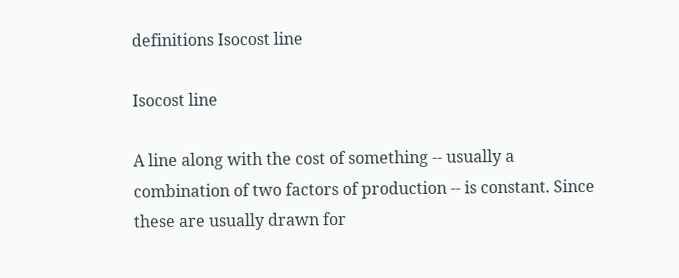definitions Isocost line

Isocost line

A line along with the cost of something -- usually a combination of two factors of production -- is constant. Since these are usually drawn for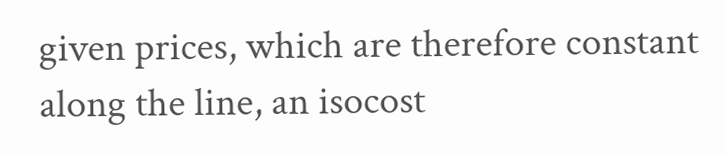given prices, which are therefore constant along the line, an isocost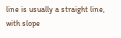line is usually a straight line, with slope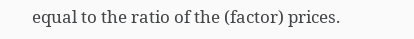equal to the ratio of the (factor) prices.